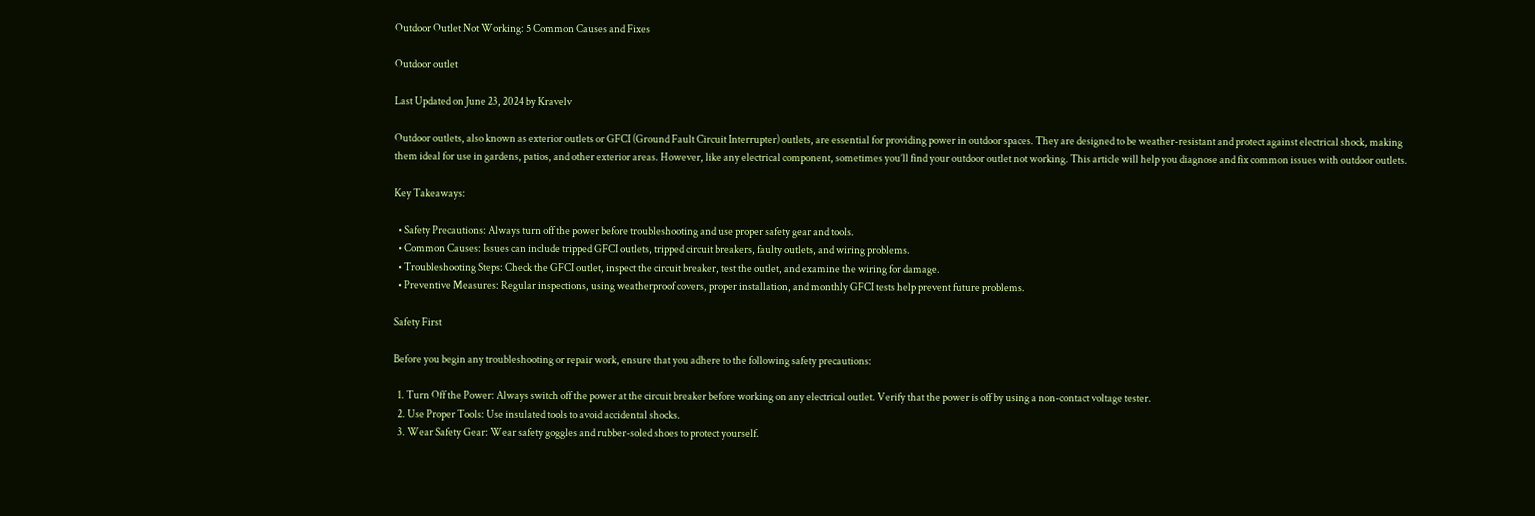Outdoor Outlet Not Working: 5 Common Causes and Fixes

Outdoor outlet

Last Updated on June 23, 2024 by Kravelv

Outdoor outlets, also known as exterior outlets or GFCI (Ground Fault Circuit Interrupter) outlets, are essential for providing power in outdoor spaces. They are designed to be weather-resistant and protect against electrical shock, making them ideal for use in gardens, patios, and other exterior areas. However, like any electrical component, sometimes you’ll find your outdoor outlet not working. This article will help you diagnose and fix common issues with outdoor outlets.

Key Takeaways:

  • Safety Precautions: Always turn off the power before troubleshooting and use proper safety gear and tools.
  • Common Causes: Issues can include tripped GFCI outlets, tripped circuit breakers, faulty outlets, and wiring problems.
  • Troubleshooting Steps: Check the GFCI outlet, inspect the circuit breaker, test the outlet, and examine the wiring for damage.
  • Preventive Measures: Regular inspections, using weatherproof covers, proper installation, and monthly GFCI tests help prevent future problems.

Safety First

Before you begin any troubleshooting or repair work, ensure that you adhere to the following safety precautions:

  1. Turn Off the Power: Always switch off the power at the circuit breaker before working on any electrical outlet. Verify that the power is off by using a non-contact voltage tester.
  2. Use Proper Tools: Use insulated tools to avoid accidental shocks.
  3. Wear Safety Gear: Wear safety goggles and rubber-soled shoes to protect yourself.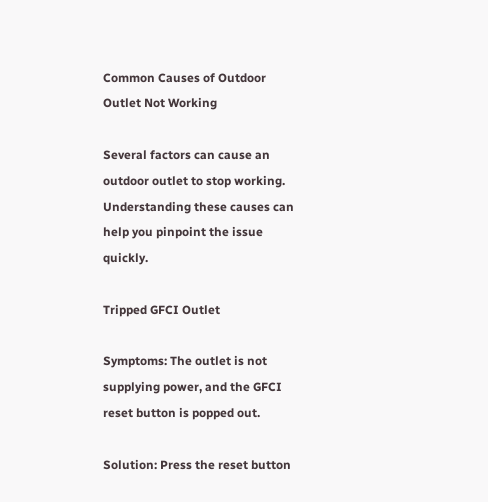Common Causes of Outdoor Outlet Not Working

Several factors can cause an outdoor outlet to stop working. Understanding these causes can help you pinpoint the issue quickly.

Tripped GFCI Outlet

Symptoms: The outlet is not supplying power, and the GFCI reset button is popped out.

Solution: Press the reset button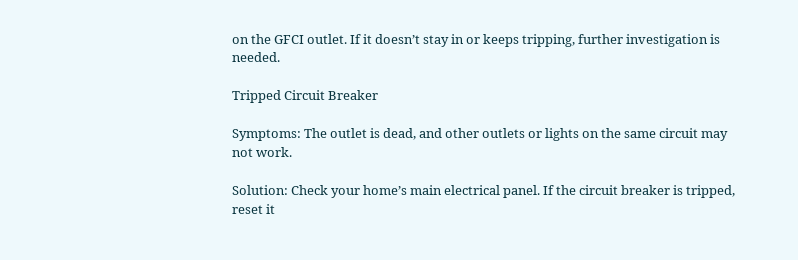on the GFCI outlet. If it doesn’t stay in or keeps tripping, further investigation is needed.

Tripped Circuit Breaker

Symptoms: The outlet is dead, and other outlets or lights on the same circuit may not work.

Solution: Check your home’s main electrical panel. If the circuit breaker is tripped, reset it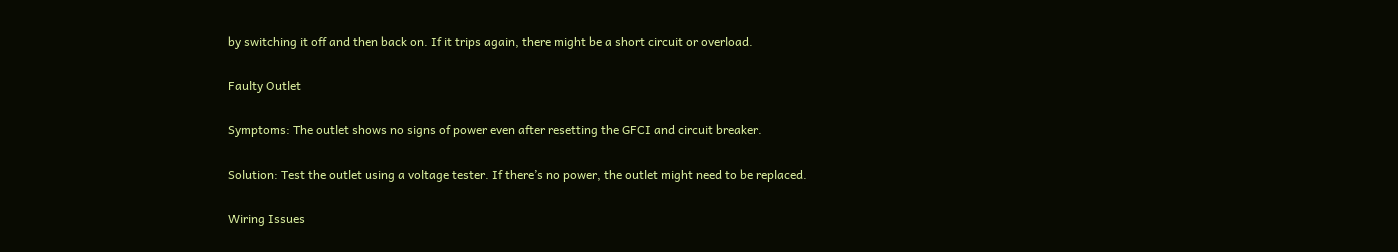by switching it off and then back on. If it trips again, there might be a short circuit or overload.

Faulty Outlet

Symptoms: The outlet shows no signs of power even after resetting the GFCI and circuit breaker.

Solution: Test the outlet using a voltage tester. If there’s no power, the outlet might need to be replaced.

Wiring Issues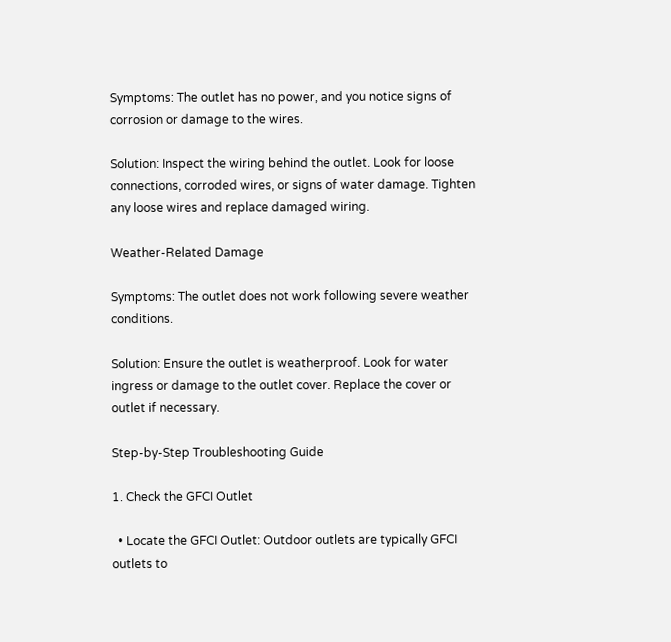Symptoms: The outlet has no power, and you notice signs of corrosion or damage to the wires.

Solution: Inspect the wiring behind the outlet. Look for loose connections, corroded wires, or signs of water damage. Tighten any loose wires and replace damaged wiring.

Weather-Related Damage

Symptoms: The outlet does not work following severe weather conditions.

Solution: Ensure the outlet is weatherproof. Look for water ingress or damage to the outlet cover. Replace the cover or outlet if necessary.

Step-by-Step Troubleshooting Guide

1. Check the GFCI Outlet

  • Locate the GFCI Outlet: Outdoor outlets are typically GFCI outlets to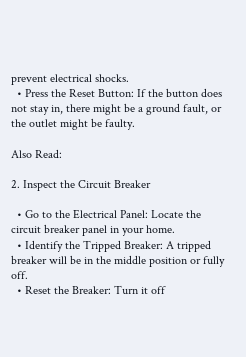prevent electrical shocks.
  • Press the Reset Button: If the button does not stay in, there might be a ground fault, or the outlet might be faulty.

Also Read:

2. Inspect the Circuit Breaker

  • Go to the Electrical Panel: Locate the circuit breaker panel in your home.
  • Identify the Tripped Breaker: A tripped breaker will be in the middle position or fully off.
  • Reset the Breaker: Turn it off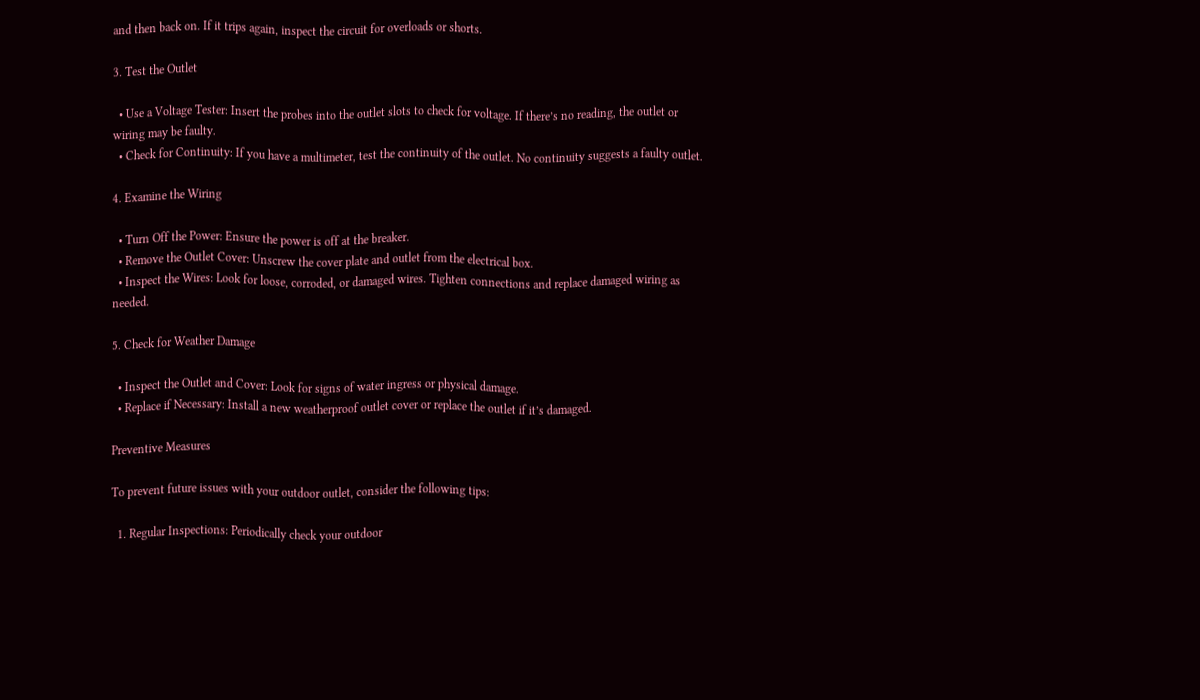and then back on. If it trips again, inspect the circuit for overloads or shorts.

3. Test the Outlet

  • Use a Voltage Tester: Insert the probes into the outlet slots to check for voltage. If there’s no reading, the outlet or wiring may be faulty.
  • Check for Continuity: If you have a multimeter, test the continuity of the outlet. No continuity suggests a faulty outlet.

4. Examine the Wiring

  • Turn Off the Power: Ensure the power is off at the breaker.
  • Remove the Outlet Cover: Unscrew the cover plate and outlet from the electrical box.
  • Inspect the Wires: Look for loose, corroded, or damaged wires. Tighten connections and replace damaged wiring as needed.

5. Check for Weather Damage

  • Inspect the Outlet and Cover: Look for signs of water ingress or physical damage.
  • Replace if Necessary: Install a new weatherproof outlet cover or replace the outlet if it’s damaged.

Preventive Measures

To prevent future issues with your outdoor outlet, consider the following tips:

  1. Regular Inspections: Periodically check your outdoor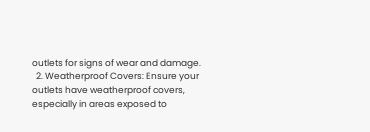outlets for signs of wear and damage.
  2. Weatherproof Covers: Ensure your outlets have weatherproof covers, especially in areas exposed to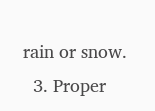rain or snow.
  3. Proper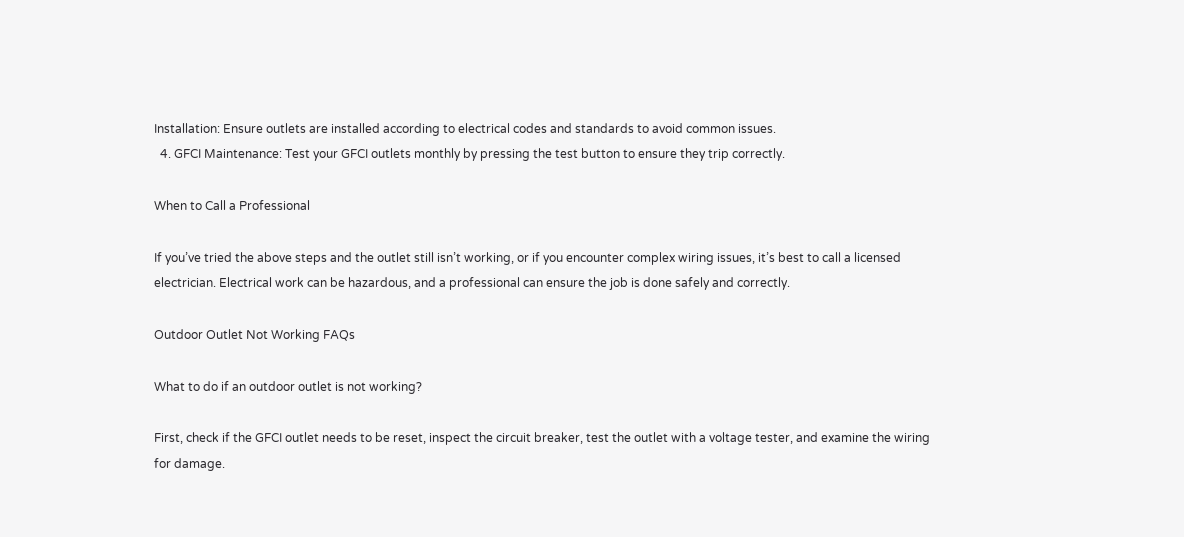Installation: Ensure outlets are installed according to electrical codes and standards to avoid common issues.
  4. GFCI Maintenance: Test your GFCI outlets monthly by pressing the test button to ensure they trip correctly.

When to Call a Professional

If you’ve tried the above steps and the outlet still isn’t working, or if you encounter complex wiring issues, it’s best to call a licensed electrician. Electrical work can be hazardous, and a professional can ensure the job is done safely and correctly.

Outdoor Outlet Not Working FAQs

What to do if an outdoor outlet is not working?

First, check if the GFCI outlet needs to be reset, inspect the circuit breaker, test the outlet with a voltage tester, and examine the wiring for damage.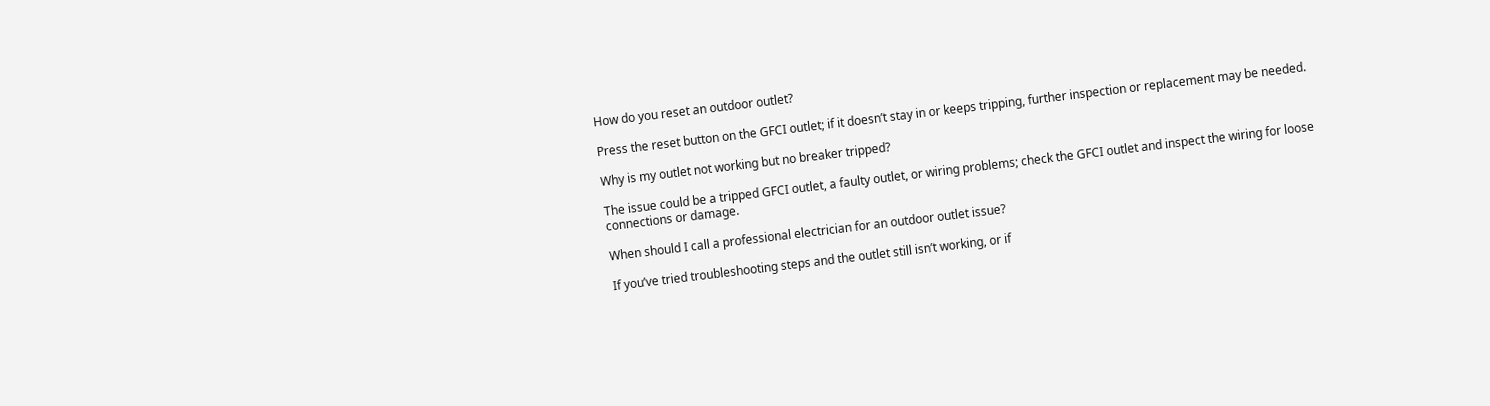How do you reset an outdoor outlet?

Press the reset button on the GFCI outlet; if it doesn’t stay in or keeps tripping, further inspection or replacement may be needed.

Why is my outlet not working but no breaker tripped?

The issue could be a tripped GFCI outlet, a faulty outlet, or wiring problems; check the GFCI outlet and inspect the wiring for loose connections or damage.

When should I call a professional electrician for an outdoor outlet issue?

If you’ve tried troubleshooting steps and the outlet still isn’t working, or if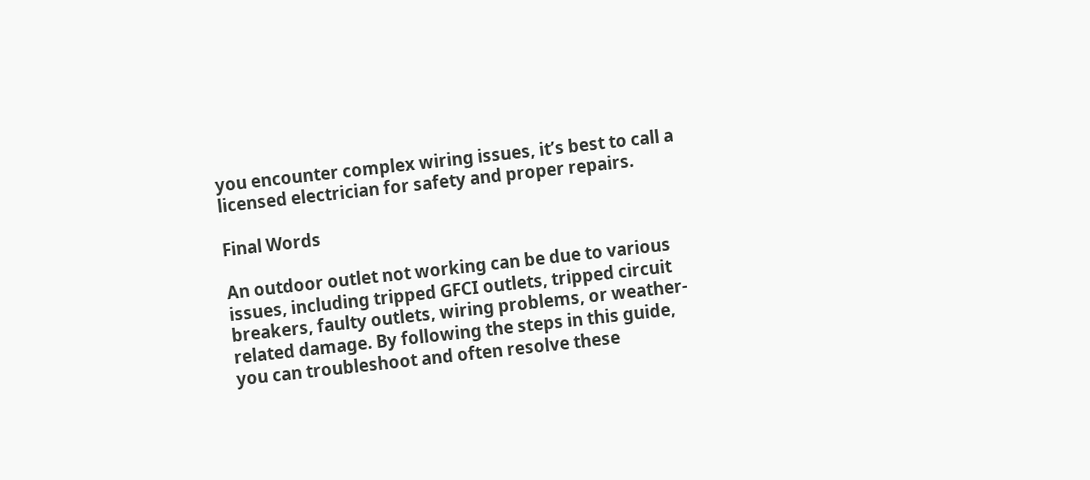you encounter complex wiring issues, it’s best to call a licensed electrician for safety and proper repairs.

Final Words

An outdoor outlet not working can be due to various issues, including tripped GFCI outlets, tripped circuit breakers, faulty outlets, wiring problems, or weather-related damage. By following the steps in this guide, you can troubleshoot and often resolve these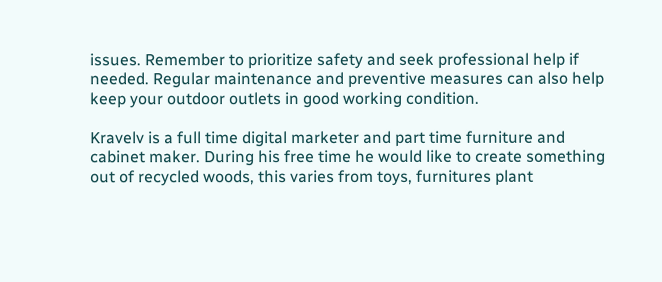issues. Remember to prioritize safety and seek professional help if needed. Regular maintenance and preventive measures can also help keep your outdoor outlets in good working condition.

Kravelv is a full time digital marketer and part time furniture and cabinet maker. During his free time he would like to create something out of recycled woods, this varies from toys, furnitures plant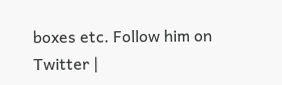boxes etc. Follow him on Twitter |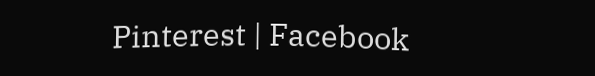Pinterest | Facebook